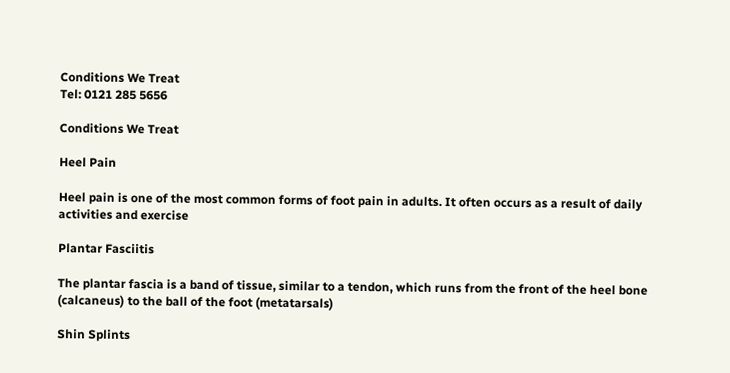Conditions We Treat
Tel: 0121 285 5656

Conditions We Treat

Heel Pain

Heel pain is one of the most common forms of foot pain in adults. It often occurs as a result of daily activities and exercise

Plantar Fasciitis

The plantar fascia is a band of tissue, similar to a tendon, which runs from the front of the heel bone (calcaneus) to the ball of the foot (metatarsals)

Shin Splints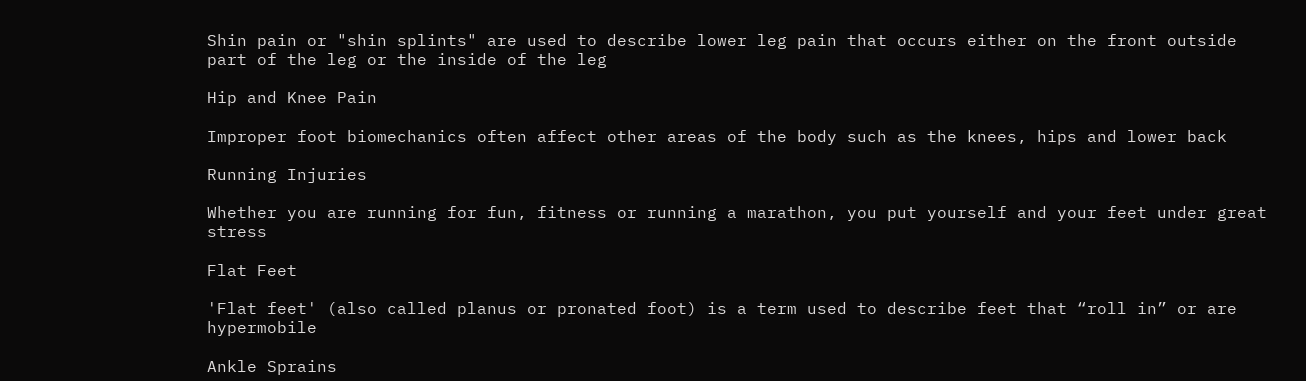Shin pain or "shin splints" are used to describe lower leg pain that occurs either on the front outside part of the leg or the inside of the leg

Hip and Knee Pain

Improper foot biomechanics often affect other areas of the body such as the knees, hips and lower back

Running Injuries

Whether you are running for fun, fitness or running a marathon, you put yourself and your feet under great stress

Flat Feet

'Flat feet' (also called planus or pronated foot) is a term used to describe feet that “roll in” or are hypermobile

Ankle Sprains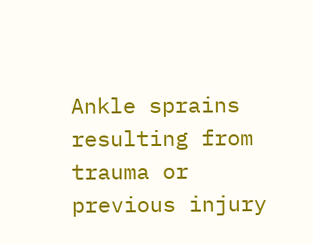Ankle sprains resulting from trauma or previous injury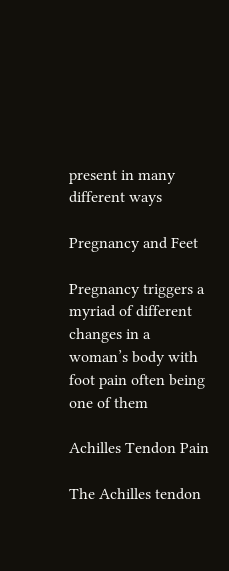present in many different ways

Pregnancy and Feet

Pregnancy triggers a myriad of different changes in a woman’s body with foot pain often being one of them

Achilles Tendon Pain

The Achilles tendon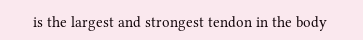is the largest and strongest tendon in the body